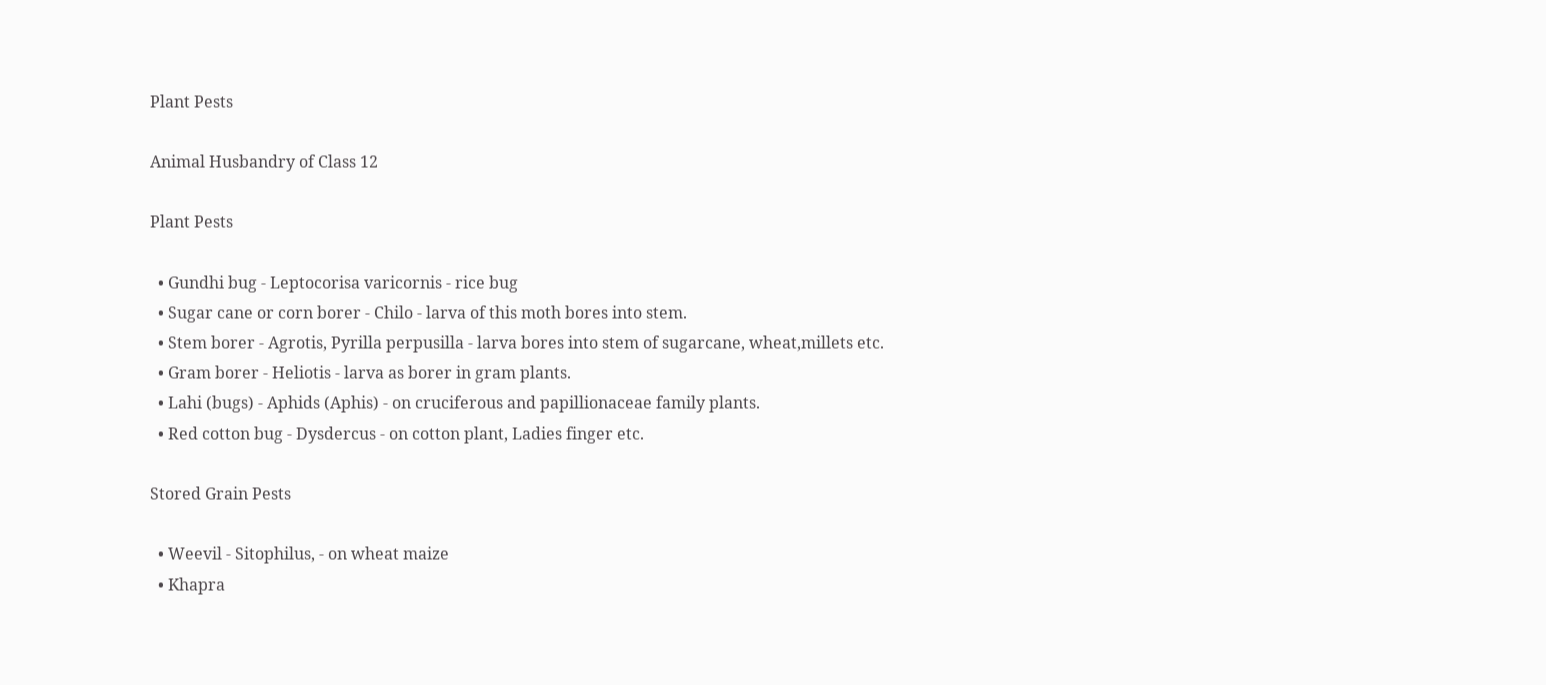Plant Pests

Animal Husbandry of Class 12

Plant Pests

  • Gundhi bug - Leptocorisa varicornis - rice bug
  • Sugar cane or corn borer - Chilo - larva of this moth bores into stem.
  • Stem borer - Agrotis, Pyrilla perpusilla - larva bores into stem of sugarcane, wheat,millets etc.
  • Gram borer - Heliotis - larva as borer in gram plants.
  • Lahi (bugs) - Aphids (Aphis) - on cruciferous and papillionaceae family plants.
  • Red cotton bug - Dysdercus - on cotton plant, Ladies finger etc.

Stored Grain Pests

  • Weevil - Sitophilus, - on wheat maize
  • Khapra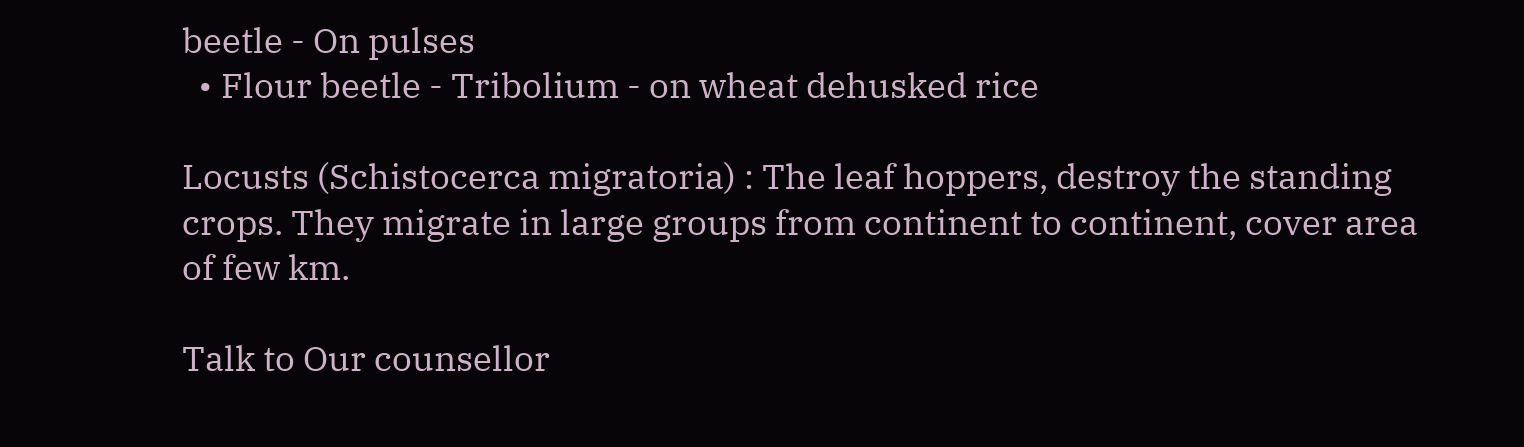beetle - On pulses
  • Flour beetle - Tribolium - on wheat dehusked rice

Locusts (Schistocerca migratoria) : The leaf hoppers, destroy the standing crops. They migrate in large groups from continent to continent, cover area of few km.

Talk to Our counsellor